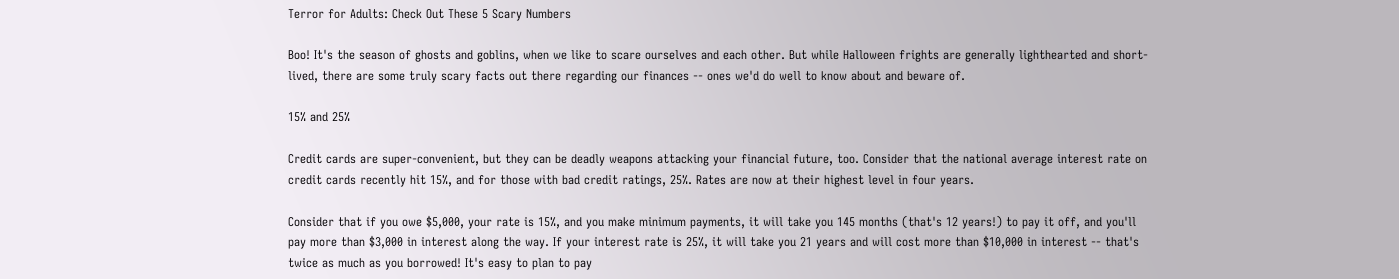Terror for Adults: Check Out These 5 Scary Numbers

Boo! It's the season of ghosts and goblins, when we like to scare ourselves and each other. But while Halloween frights are generally lighthearted and short-lived, there are some truly scary facts out there regarding our finances -- ones we'd do well to know about and beware of.

15% and 25%

Credit cards are super-convenient, but they can be deadly weapons attacking your financial future, too. Consider that the national average interest rate on credit cards recently hit 15%, and for those with bad credit ratings, 25%. Rates are now at their highest level in four years.

Consider that if you owe $5,000, your rate is 15%, and you make minimum payments, it will take you 145 months (that's 12 years!) to pay it off, and you'll pay more than $3,000 in interest along the way. If your interest rate is 25%, it will take you 21 years and will cost more than $10,000 in interest -- that's twice as much as you borrowed! It's easy to plan to pay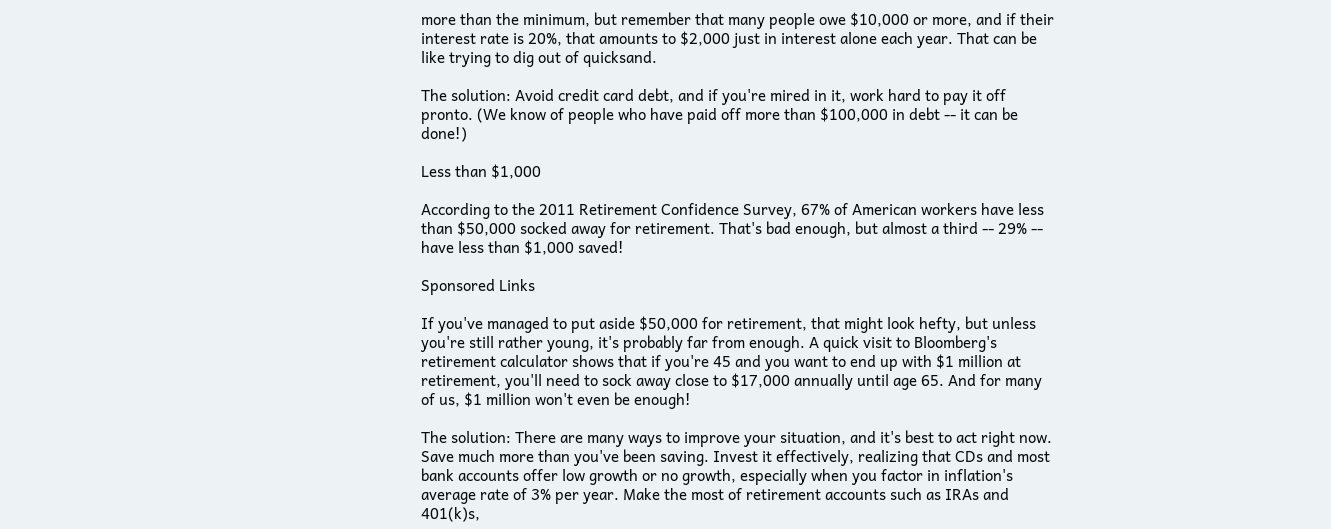more than the minimum, but remember that many people owe $10,000 or more, and if their interest rate is 20%, that amounts to $2,000 just in interest alone each year. That can be like trying to dig out of quicksand.

The solution: Avoid credit card debt, and if you're mired in it, work hard to pay it off pronto. (We know of people who have paid off more than $100,000 in debt -- it can be done!)

Less than $1,000

According to the 2011 Retirement Confidence Survey, 67% of American workers have less than $50,000 socked away for retirement. That's bad enough, but almost a third -- 29% -- have less than $1,000 saved!

Sponsored Links

If you've managed to put aside $50,000 for retirement, that might look hefty, but unless you're still rather young, it's probably far from enough. A quick visit to Bloomberg's retirement calculator shows that if you're 45 and you want to end up with $1 million at retirement, you'll need to sock away close to $17,000 annually until age 65. And for many of us, $1 million won't even be enough!

The solution: There are many ways to improve your situation, and it's best to act right now. Save much more than you've been saving. Invest it effectively, realizing that CDs and most bank accounts offer low growth or no growth, especially when you factor in inflation's average rate of 3% per year. Make the most of retirement accounts such as IRAs and 401(k)s,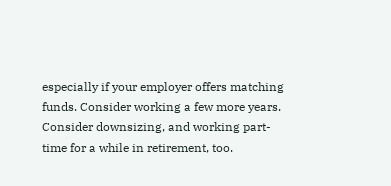especially if your employer offers matching funds. Consider working a few more years. Consider downsizing, and working part-time for a while in retirement, too.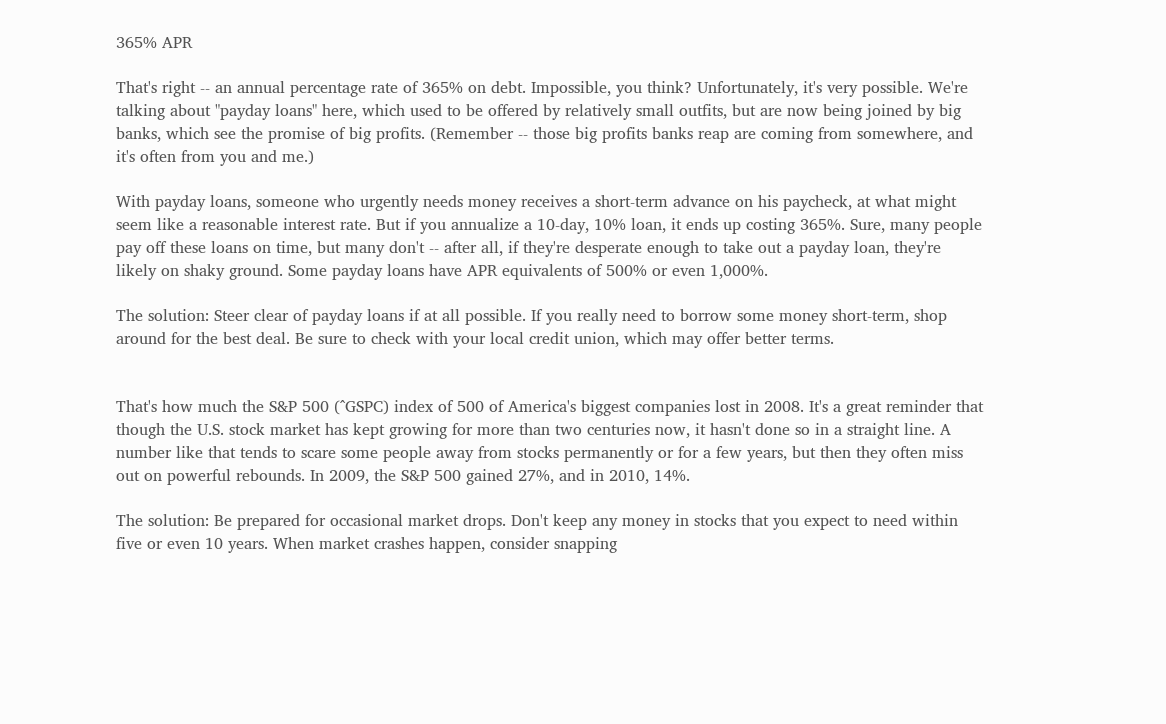365% APR

That's right -- an annual percentage rate of 365% on debt. Impossible, you think? Unfortunately, it's very possible. We're talking about "payday loans" here, which used to be offered by relatively small outfits, but are now being joined by big banks, which see the promise of big profits. (Remember -- those big profits banks reap are coming from somewhere, and it's often from you and me.)

With payday loans, someone who urgently needs money receives a short-term advance on his paycheck, at what might seem like a reasonable interest rate. But if you annualize a 10-day, 10% loan, it ends up costing 365%. Sure, many people pay off these loans on time, but many don't -- after all, if they're desperate enough to take out a payday loan, they're likely on shaky ground. Some payday loans have APR equivalents of 500% or even 1,000%.

The solution: Steer clear of payday loans if at all possible. If you really need to borrow some money short-term, shop around for the best deal. Be sure to check with your local credit union, which may offer better terms.


That's how much the S&P 500 (^GSPC) index of 500 of America's biggest companies lost in 2008. It's a great reminder that though the U.S. stock market has kept growing for more than two centuries now, it hasn't done so in a straight line. A number like that tends to scare some people away from stocks permanently or for a few years, but then they often miss out on powerful rebounds. In 2009, the S&P 500 gained 27%, and in 2010, 14%.

The solution: Be prepared for occasional market drops. Don't keep any money in stocks that you expect to need within five or even 10 years. When market crashes happen, consider snapping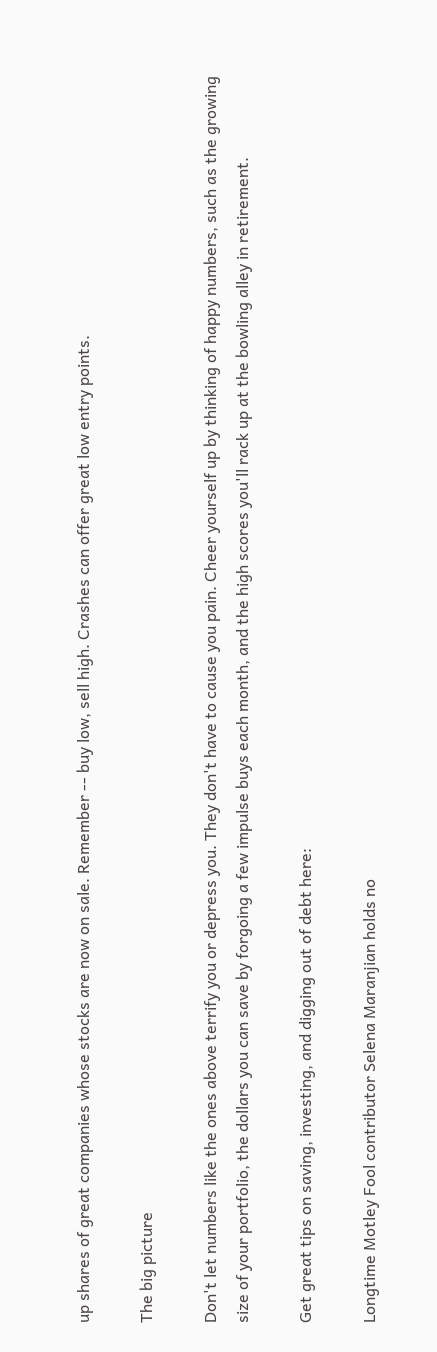up shares of great companies whose stocks are now on sale. Remember -- buy low, sell high. Crashes can offer great low entry points.

The big picture

Don't let numbers like the ones above terrify you or depress you. They don't have to cause you pain. Cheer yourself up by thinking of happy numbers, such as the growing size of your portfolio, the dollars you can save by forgoing a few impulse buys each month, and the high scores you'll rack up at the bowling alley in retirement.

Get great tips on saving, investing, and digging out of debt here:

Longtime Motley Fool contributor Selena Maranjian holds no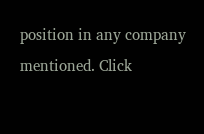position in any company mentioned. Click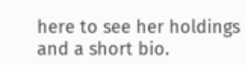here to see her holdings and a short bio.